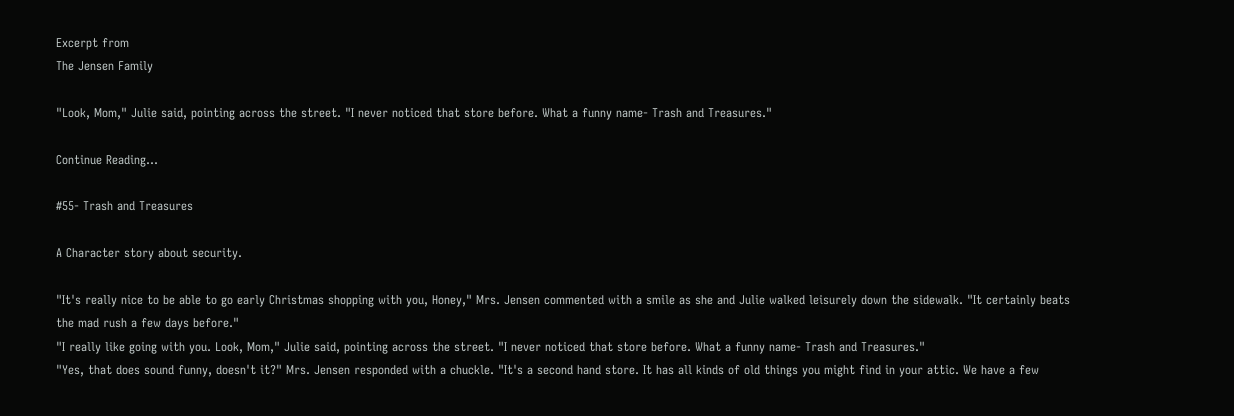Excerpt from
The Jensen Family

"Look, Mom," Julie said, pointing across the street. "I never noticed that store before. What a funny name- Trash and Treasures."

Continue Reading...

#55- Trash and Treasures

A Character story about security.

"It's really nice to be able to go early Christmas shopping with you, Honey," Mrs. Jensen commented with a smile as she and Julie walked leisurely down the sidewalk. "It certainly beats the mad rush a few days before."
"I really like going with you. Look, Mom," Julie said, pointing across the street. "I never noticed that store before. What a funny name- Trash and Treasures."
"Yes, that does sound funny, doesn't it?" Mrs. Jensen responded with a chuckle. "It's a second hand store. It has all kinds of old things you might find in your attic. We have a few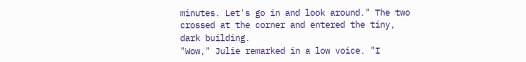minutes. Let's go in and look around." The two crossed at the corner and entered the tiny, dark building.
"Wow," Julie remarked in a low voice. "I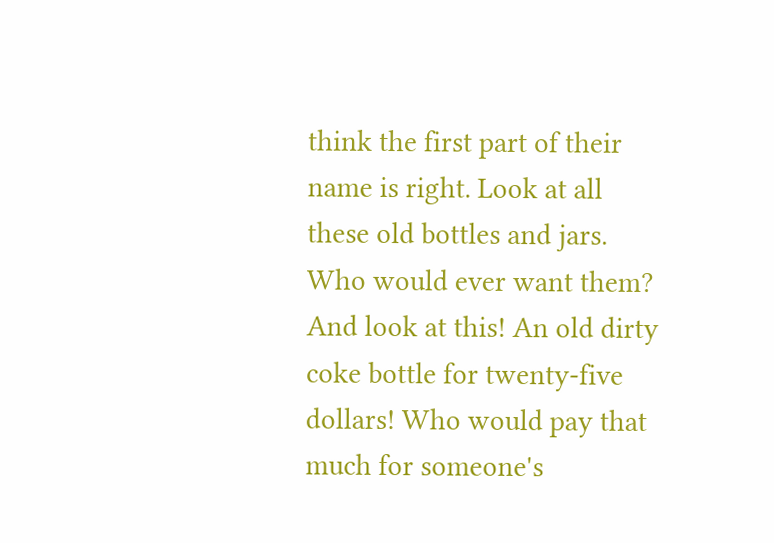think the first part of their name is right. Look at all these old bottles and jars. Who would ever want them? And look at this! An old dirty coke bottle for twenty-five dollars! Who would pay that much for someone's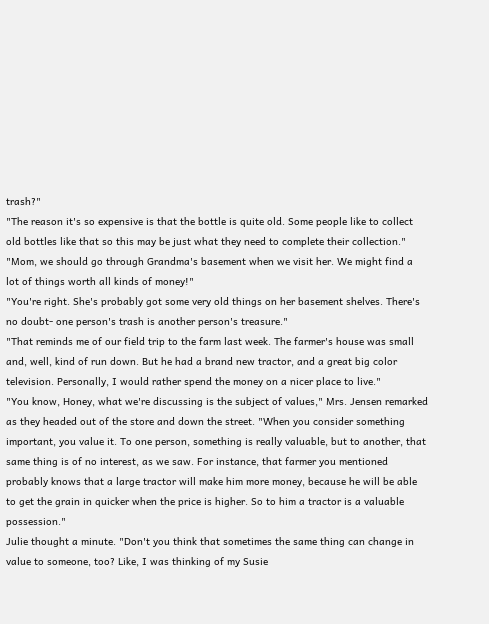trash?"
"The reason it's so expensive is that the bottle is quite old. Some people like to collect old bottles like that so this may be just what they need to complete their collection."
"Mom, we should go through Grandma's basement when we visit her. We might find a lot of things worth all kinds of money!"
"You're right. She's probably got some very old things on her basement shelves. There's no doubt- one person's trash is another person's treasure."
"That reminds me of our field trip to the farm last week. The farmer's house was small and, well, kind of run down. But he had a brand new tractor, and a great big color television. Personally, I would rather spend the money on a nicer place to live."
"You know, Honey, what we're discussing is the subject of values," Mrs. Jensen remarked as they headed out of the store and down the street. "When you consider something important, you value it. To one person, something is really valuable, but to another, that same thing is of no interest, as we saw. For instance, that farmer you mentioned probably knows that a large tractor will make him more money, because he will be able to get the grain in quicker when the price is higher. So to him a tractor is a valuable possession."
Julie thought a minute. "Don't you think that sometimes the same thing can change in value to someone, too? Like, I was thinking of my Susie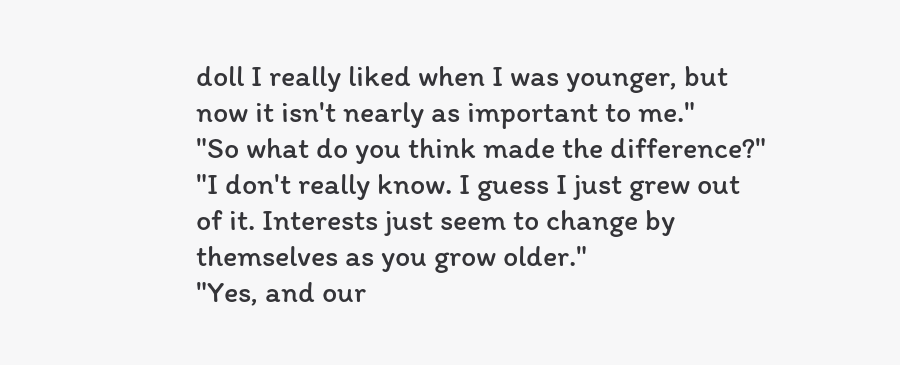doll I really liked when I was younger, but now it isn't nearly as important to me."
"So what do you think made the difference?"
"I don't really know. I guess I just grew out of it. Interests just seem to change by themselves as you grow older."
"Yes, and our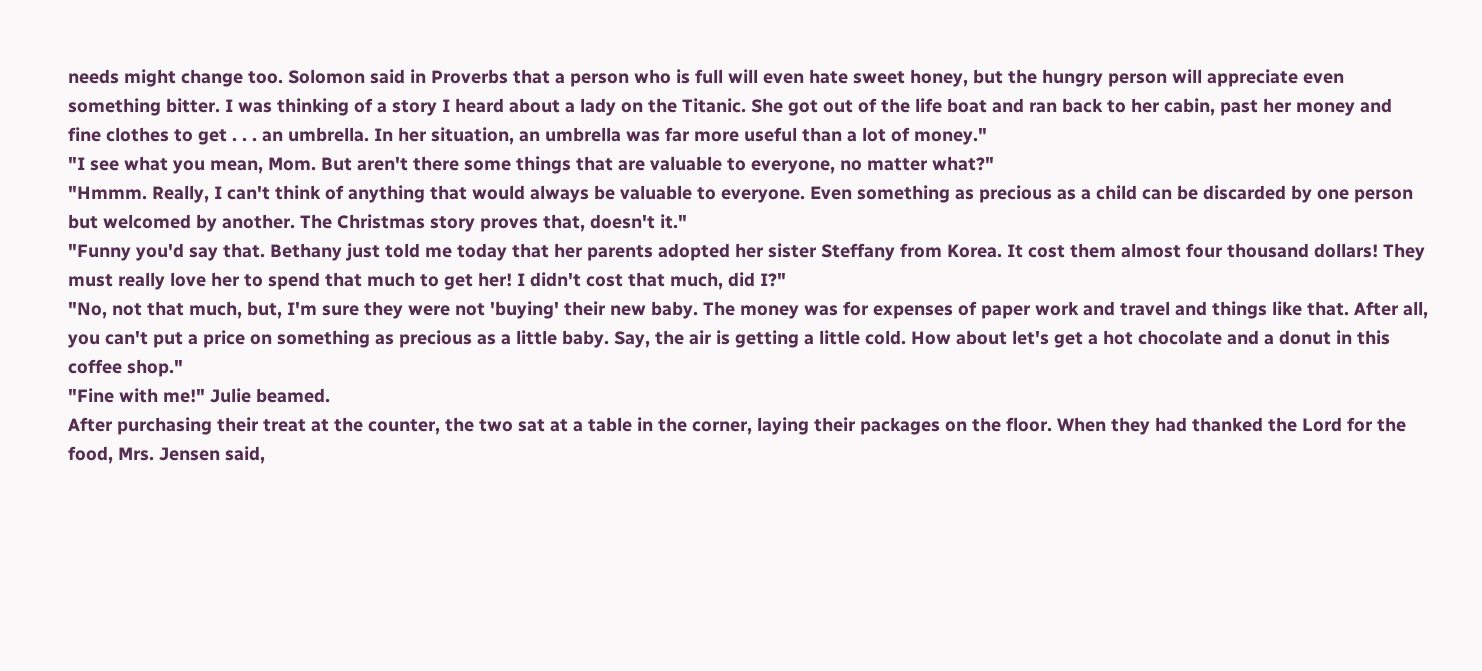needs might change too. Solomon said in Proverbs that a person who is full will even hate sweet honey, but the hungry person will appreciate even something bitter. I was thinking of a story I heard about a lady on the Titanic. She got out of the life boat and ran back to her cabin, past her money and fine clothes to get . . . an umbrella. In her situation, an umbrella was far more useful than a lot of money."
"I see what you mean, Mom. But aren't there some things that are valuable to everyone, no matter what?"
"Hmmm. Really, I can't think of anything that would always be valuable to everyone. Even something as precious as a child can be discarded by one person but welcomed by another. The Christmas story proves that, doesn't it."
"Funny you'd say that. Bethany just told me today that her parents adopted her sister Steffany from Korea. It cost them almost four thousand dollars! They must really love her to spend that much to get her! I didn't cost that much, did I?"
"No, not that much, but, I'm sure they were not 'buying' their new baby. The money was for expenses of paper work and travel and things like that. After all, you can't put a price on something as precious as a little baby. Say, the air is getting a little cold. How about let's get a hot chocolate and a donut in this coffee shop."
"Fine with me!" Julie beamed.
After purchasing their treat at the counter, the two sat at a table in the corner, laying their packages on the floor. When they had thanked the Lord for the food, Mrs. Jensen said,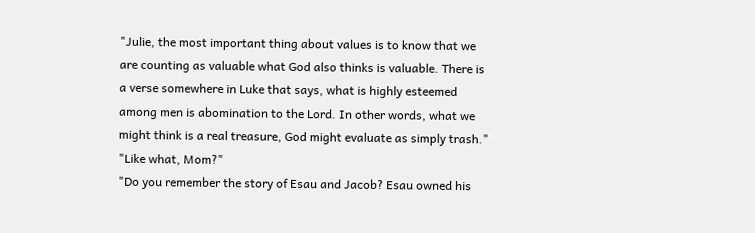"Julie, the most important thing about values is to know that we are counting as valuable what God also thinks is valuable. There is a verse somewhere in Luke that says, what is highly esteemed among men is abomination to the Lord. In other words, what we might think is a real treasure, God might evaluate as simply trash."
"Like what, Mom?"
"Do you remember the story of Esau and Jacob? Esau owned his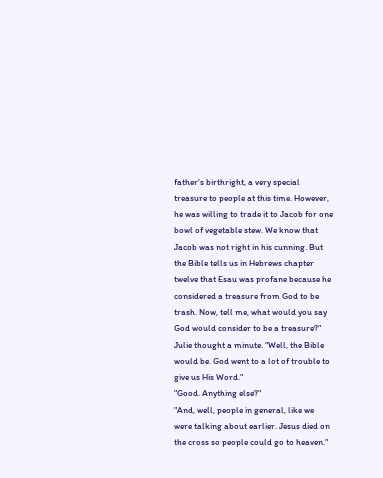father's birthright, a very special treasure to people at this time. However, he was willing to trade it to Jacob for one bowl of vegetable stew. We know that Jacob was not right in his cunning. But the Bible tells us in Hebrews chapter twelve that Esau was profane because he considered a treasure from God to be trash. Now, tell me, what would you say God would consider to be a treasure?"
Julie thought a minute. "Well, the Bible would be. God went to a lot of trouble to give us His Word."
"Good. Anything else?"
"And, well, people in general, like we were talking about earlier. Jesus died on the cross so people could go to heaven."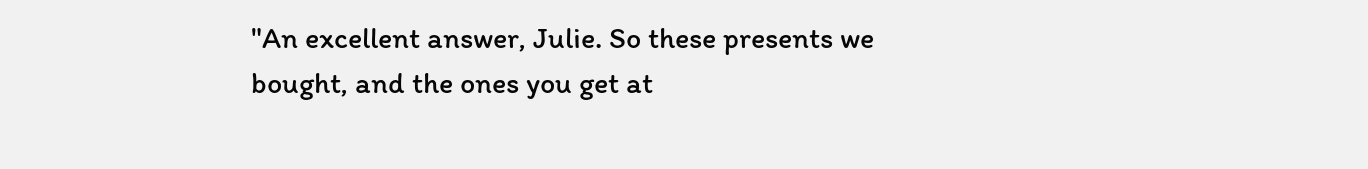"An excellent answer, Julie. So these presents we bought, and the ones you get at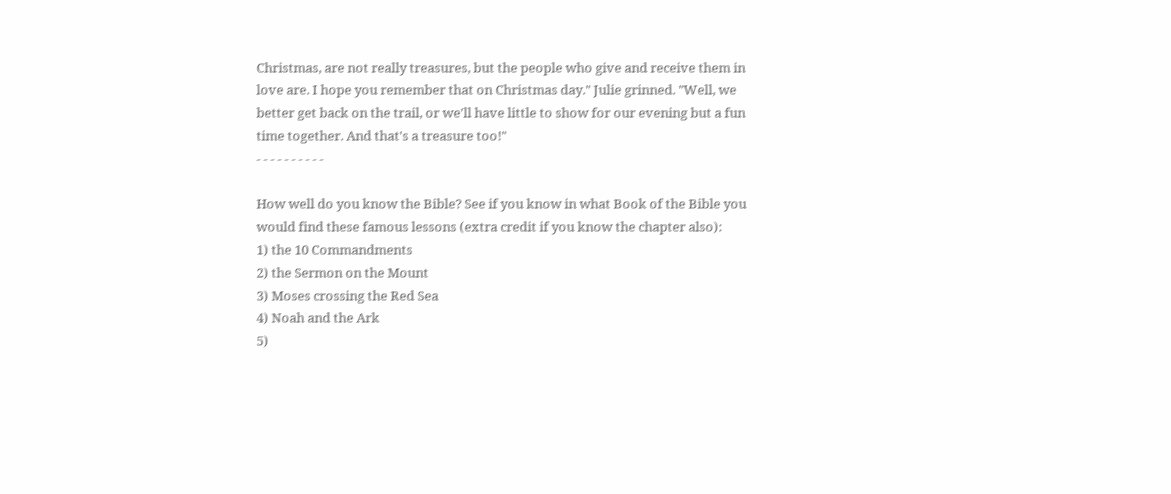Christmas, are not really treasures, but the people who give and receive them in love are. I hope you remember that on Christmas day." Julie grinned. "Well, we better get back on the trail, or we'll have little to show for our evening but a fun time together. And that's a treasure too!"
- - - - - - - - - -

How well do you know the Bible? See if you know in what Book of the Bible you would find these famous lessons (extra credit if you know the chapter also):
1) the 10 Commandments
2) the Sermon on the Mount
3) Moses crossing the Red Sea
4) Noah and the Ark
5)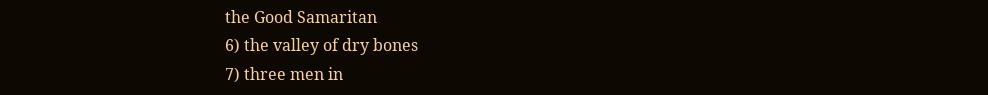the Good Samaritan
6) the valley of dry bones
7) three men in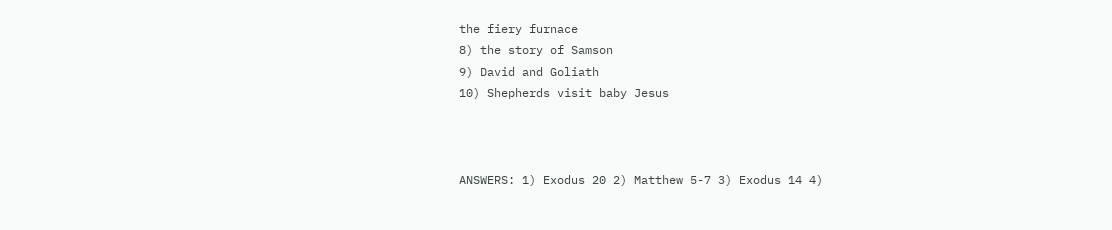the fiery furnace
8) the story of Samson
9) David and Goliath
10) Shepherds visit baby Jesus



ANSWERS: 1) Exodus 20 2) Matthew 5-7 3) Exodus 14 4)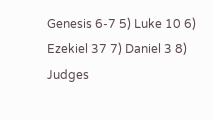Genesis 6-7 5) Luke 10 6) Ezekiel 37 7) Daniel 3 8) Judges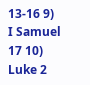13-16 9) I Samuel 17 10) Luke 2